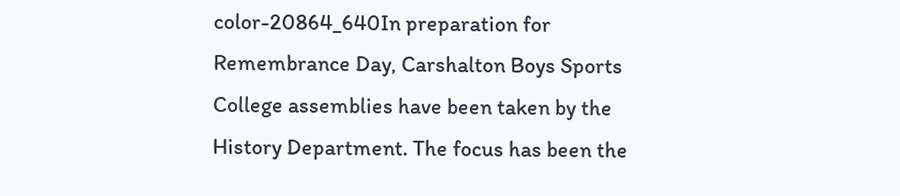color-20864_640In preparation for Remembrance Day, Carshalton Boys Sports College assemblies have been taken by the History Department. The focus has been the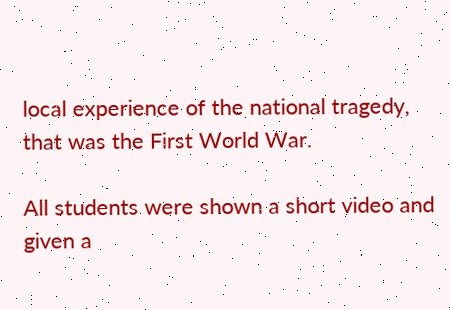local experience of the national tragedy, that was the First World War.

All students were shown a short video and given a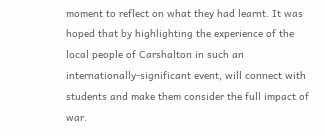moment to reflect on what they had learnt. It was hoped that by highlighting the experience of the local people of Carshalton in such an internationally-significant event, will connect with students and make them consider the full impact of war.